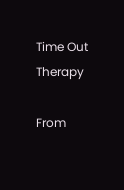Time Out Therapy

From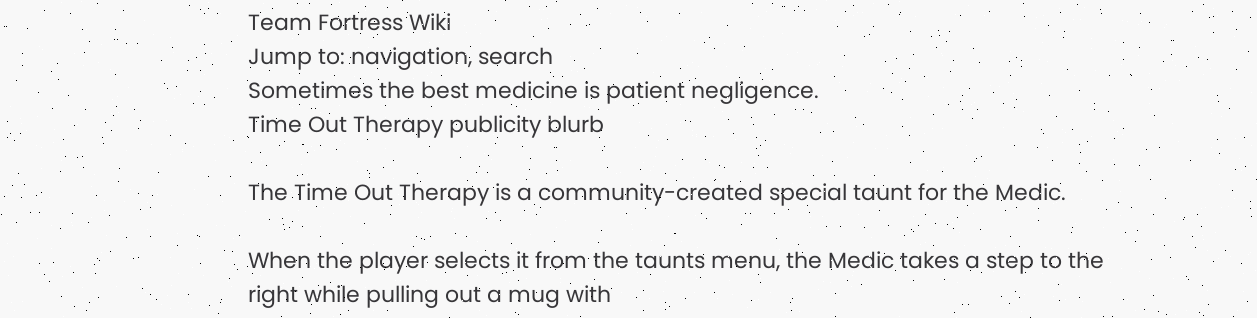Team Fortress Wiki
Jump to: navigation, search
Sometimes the best medicine is patient negligence.
Time Out Therapy publicity blurb

The Time Out Therapy is a community-created special taunt for the Medic.

When the player selects it from the taunts menu, the Medic takes a step to the right while pulling out a mug with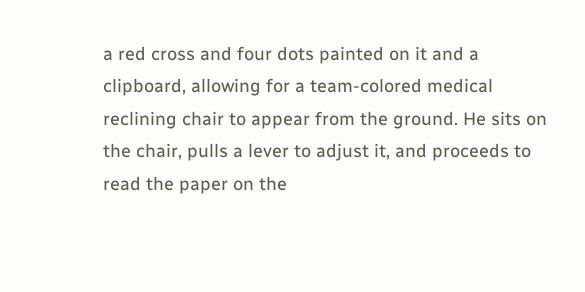a red cross and four dots painted on it and a clipboard, allowing for a team-colored medical reclining chair to appear from the ground. He sits on the chair, pulls a lever to adjust it, and proceeds to read the paper on the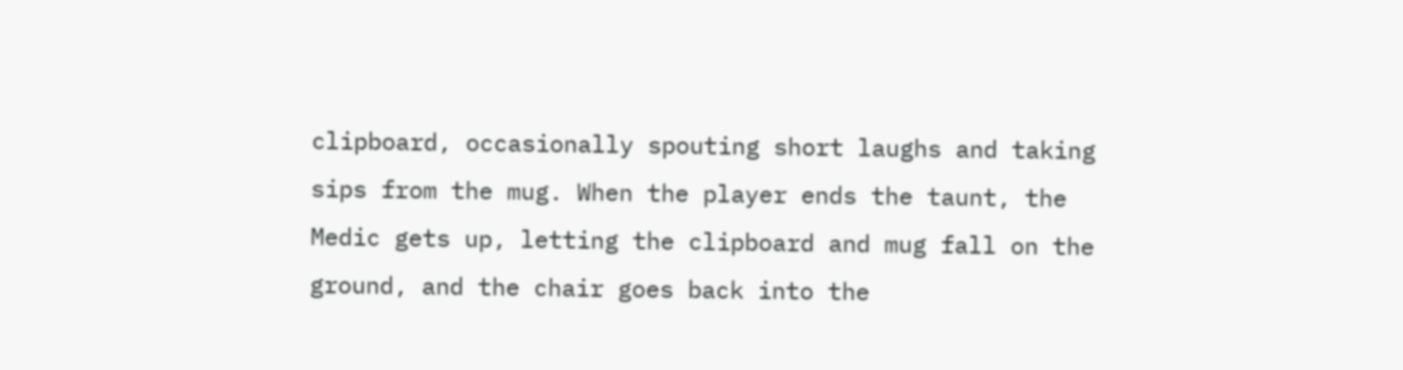clipboard, occasionally spouting short laughs and taking sips from the mug. When the player ends the taunt, the Medic gets up, letting the clipboard and mug fall on the ground, and the chair goes back into the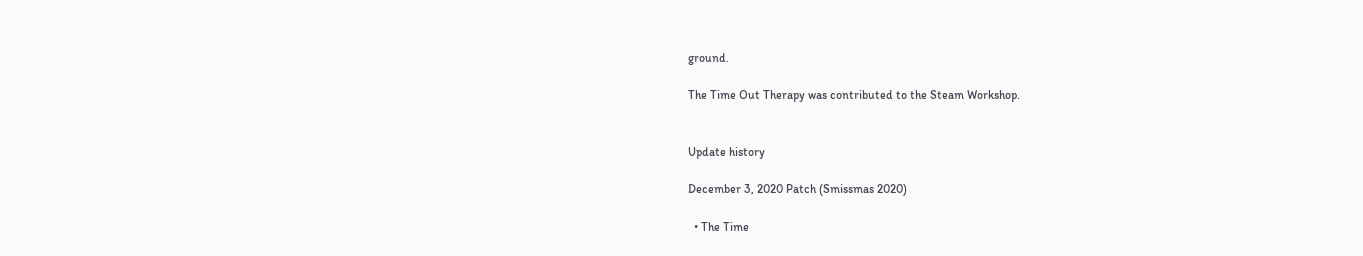ground.

The Time Out Therapy was contributed to the Steam Workshop.


Update history

December 3, 2020 Patch (Smissmas 2020)

  • The Time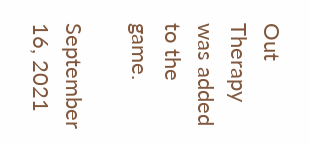Out Therapy was added to the game.

September 16, 2021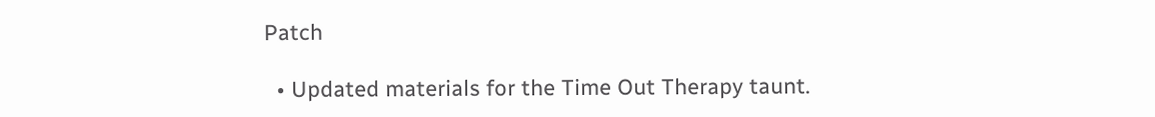Patch

  • Updated materials for the Time Out Therapy taunt.